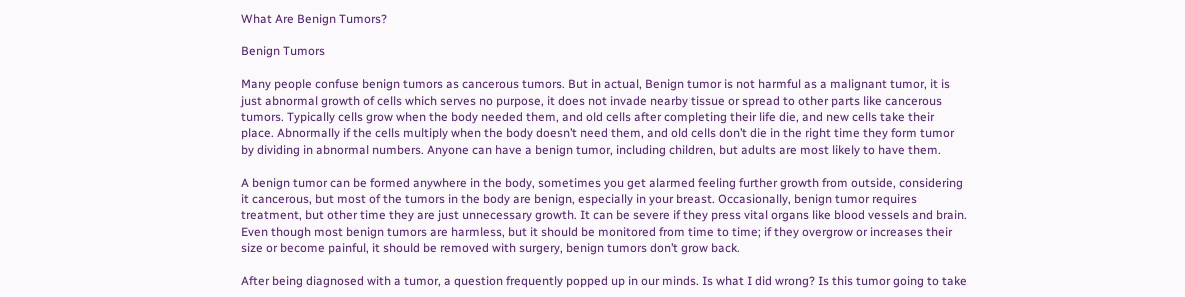What Are Benign Tumors?

Benign Tumors

Many people confuse benign tumors as cancerous tumors. But in actual, Benign tumor is not harmful as a malignant tumor, it is just abnormal growth of cells which serves no purpose, it does not invade nearby tissue or spread to other parts like cancerous tumors. Typically cells grow when the body needed them, and old cells after completing their life die, and new cells take their place. Abnormally if the cells multiply when the body doesn’t need them, and old cells don’t die in the right time they form tumor by dividing in abnormal numbers. Anyone can have a benign tumor, including children, but adults are most likely to have them.

A benign tumor can be formed anywhere in the body, sometimes you get alarmed feeling further growth from outside, considering it cancerous, but most of the tumors in the body are benign, especially in your breast. Occasionally, benign tumor requires treatment, but other time they are just unnecessary growth. It can be severe if they press vital organs like blood vessels and brain. Even though most benign tumors are harmless, but it should be monitored from time to time; if they overgrow or increases their size or become painful, it should be removed with surgery, benign tumors don’t grow back.

After being diagnosed with a tumor, a question frequently popped up in our minds. Is what I did wrong? Is this tumor going to take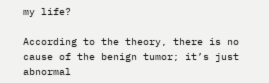my life?

According to the theory, there is no cause of the benign tumor; it’s just abnormal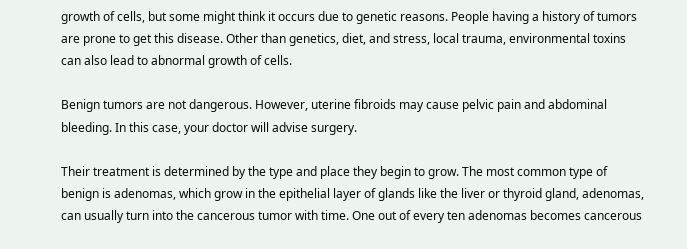growth of cells, but some might think it occurs due to genetic reasons. People having a history of tumors are prone to get this disease. Other than genetics, diet, and stress, local trauma, environmental toxins can also lead to abnormal growth of cells.

Benign tumors are not dangerous. However, uterine fibroids may cause pelvic pain and abdominal bleeding. In this case, your doctor will advise surgery.

Their treatment is determined by the type and place they begin to grow. The most common type of benign is adenomas, which grow in the epithelial layer of glands like the liver or thyroid gland, adenomas, can usually turn into the cancerous tumor with time. One out of every ten adenomas becomes cancerous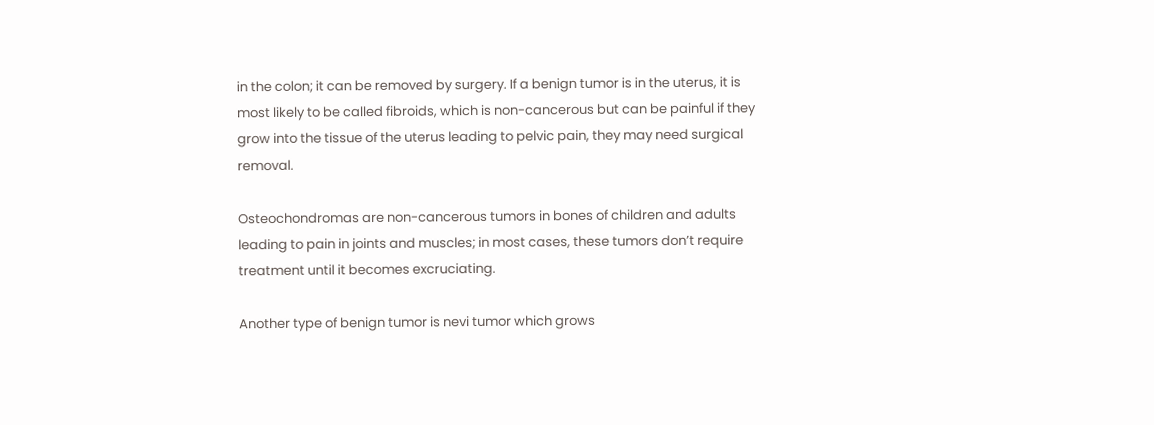in the colon; it can be removed by surgery. If a benign tumor is in the uterus, it is most likely to be called fibroids, which is non-cancerous but can be painful if they grow into the tissue of the uterus leading to pelvic pain, they may need surgical removal.

Osteochondromas are non-cancerous tumors in bones of children and adults leading to pain in joints and muscles; in most cases, these tumors don’t require treatment until it becomes excruciating.

Another type of benign tumor is nevi tumor which grows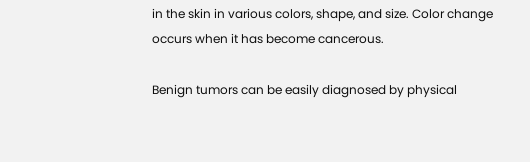in the skin in various colors, shape, and size. Color change occurs when it has become cancerous.

Benign tumors can be easily diagnosed by physical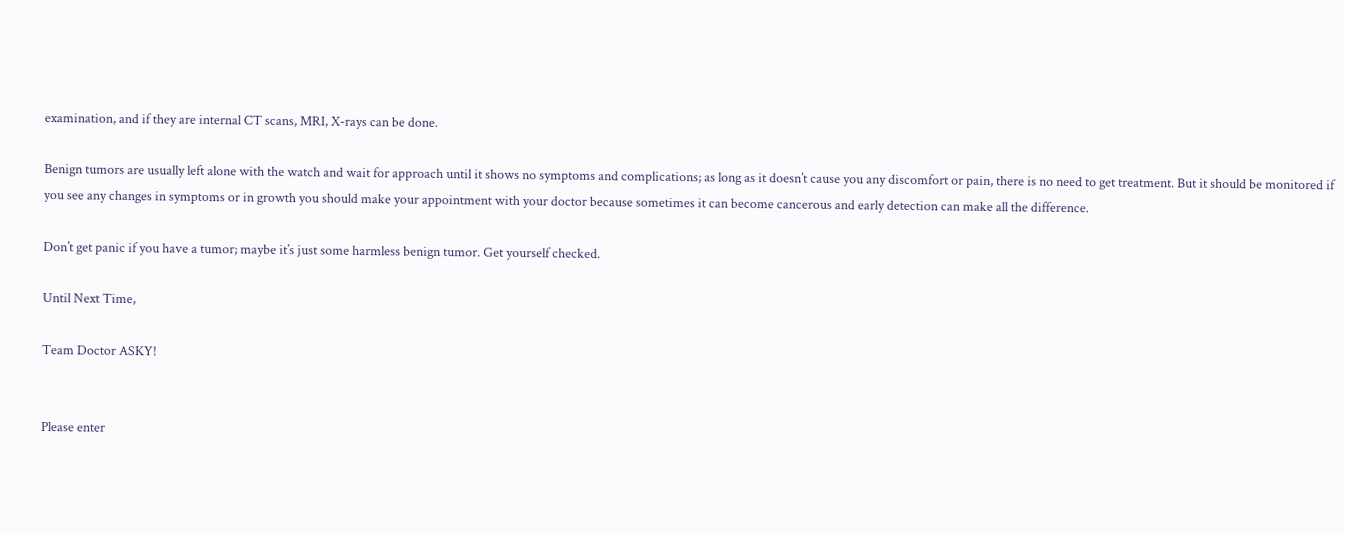examination, and if they are internal CT scans, MRI, X-rays can be done.

Benign tumors are usually left alone with the watch and wait for approach until it shows no symptoms and complications; as long as it doesn’t cause you any discomfort or pain, there is no need to get treatment. But it should be monitored if you see any changes in symptoms or in growth you should make your appointment with your doctor because sometimes it can become cancerous and early detection can make all the difference.

Don’t get panic if you have a tumor; maybe it’s just some harmless benign tumor. Get yourself checked.

Until Next Time,

Team Doctor ASKY!


Please enter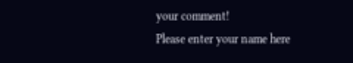your comment!
Please enter your name here